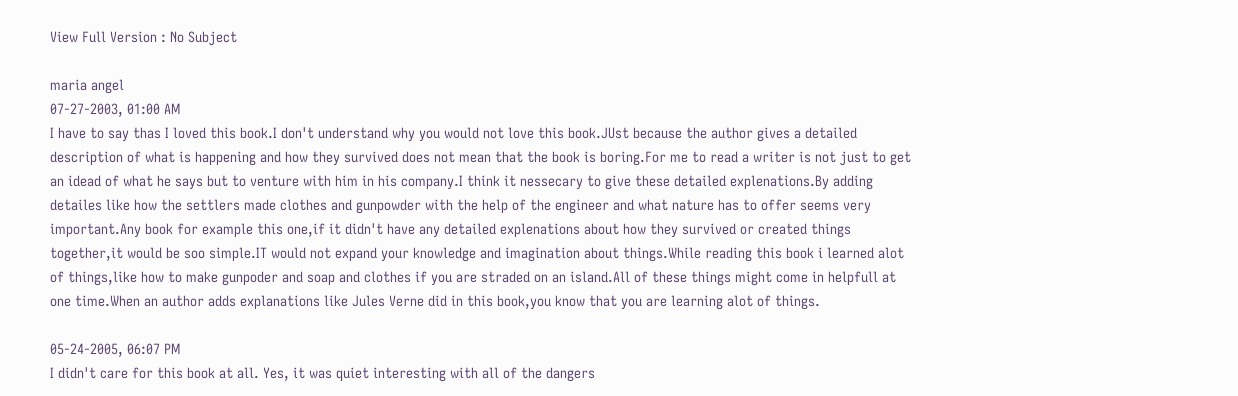View Full Version : No Subject

maria angel
07-27-2003, 01:00 AM
I have to say thas I loved this book.I don't understand why you would not love this book.JUst because the author gives a detailed description of what is happening and how they survived does not mean that the book is boring.For me to read a writer is not just to get an idead of what he says but to venture with him in his company.I think it nessecary to give these detailed explenations.By adding detailes like how the settlers made clothes and gunpowder with the help of the engineer and what nature has to offer seems very important.Any book for example this one,if it didn't have any detailed explenations about how they survived or created things together,it would be soo simple.IT would not expand your knowledge and imagination about things.While reading this book i learned alot of things,like how to make gunpoder and soap and clothes if you are straded on an island.All of these things might come in helpfull at one time.When an author adds explanations like Jules Verne did in this book,you know that you are learning alot of things.

05-24-2005, 06:07 PM
I didn't care for this book at all. Yes, it was quiet interesting with all of the dangers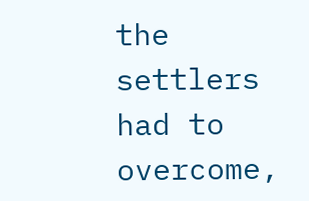the settlers had to overcome,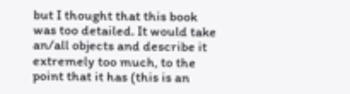but I thought that this book was too detailed. It would take an/all objects and describe it extremely too much, to the point that it has (this is an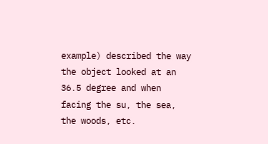example) described the way the object looked at an 36.5 degree and when facing the su, the sea, the woods, etc.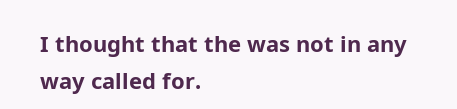I thought that the was not in any way called for.